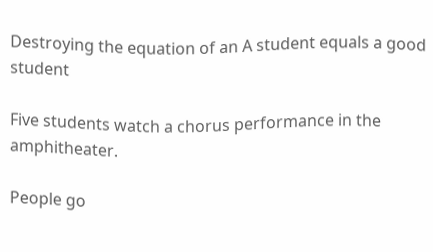Destroying the equation of an A student equals a good student

Five students watch a chorus performance in the amphitheater.

People go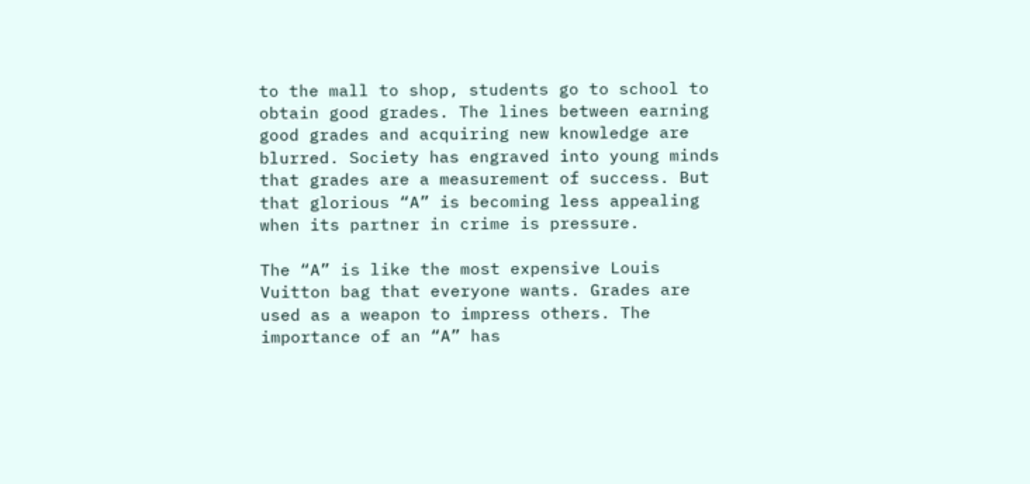to the mall to shop, students go to school to obtain good grades. The lines between earning good grades and acquiring new knowledge are blurred. Society has engraved into young minds that grades are a measurement of success. But that glorious “A” is becoming less appealing when its partner in crime is pressure.

The “A” is like the most expensive Louis Vuitton bag that everyone wants. Grades are used as a weapon to impress others. The importance of an “A” has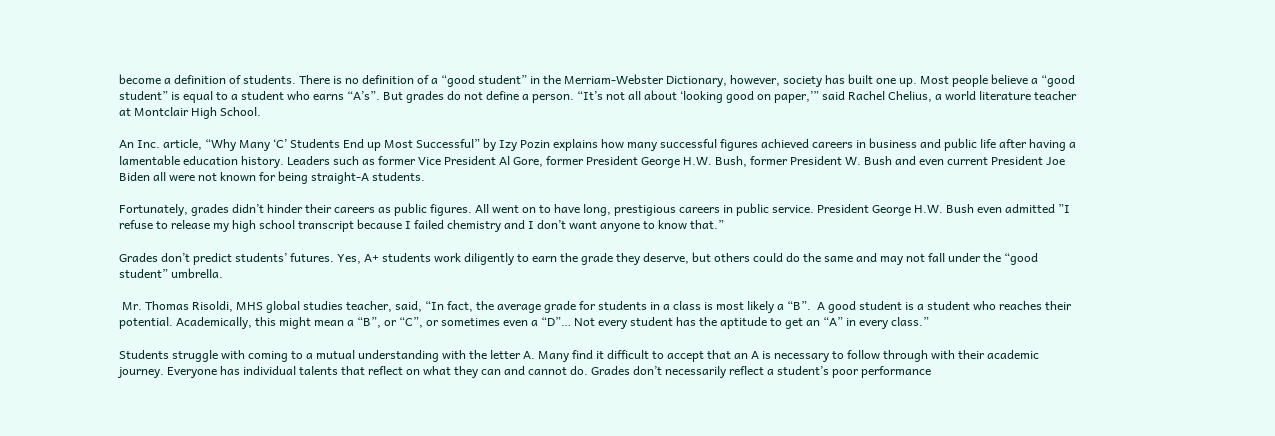become a definition of students. There is no definition of a “good student” in the Merriam-Webster Dictionary, however, society has built one up. Most people believe a “good student” is equal to a student who earns “A’s”. But grades do not define a person. “It’s not all about ‘looking good on paper,’” said Rachel Chelius, a world literature teacher at Montclair High School.

An Inc. article, “Why Many ‘C’ Students End up Most Successful” by Izy Pozin explains how many successful figures achieved careers in business and public life after having a lamentable education history. Leaders such as former Vice President Al Gore, former President George H.W. Bush, former President W. Bush and even current President Joe Biden all were not known for being straight-A students.

Fortunately, grades didn’t hinder their careers as public figures. All went on to have long, prestigious careers in public service. President George H.W. Bush even admitted ”I refuse to release my high school transcript because I failed chemistry and I don’t want anyone to know that.”

Grades don’t predict students’ futures. Yes, A+ students work diligently to earn the grade they deserve, but others could do the same and may not fall under the “good student” umbrella.

 Mr. Thomas Risoldi, MHS global studies teacher, said, “In fact, the average grade for students in a class is most likely a “B”.  A good student is a student who reaches their potential. Academically, this might mean a “B”, or “C”, or sometimes even a “D”… Not every student has the aptitude to get an “A” in every class.”

Students struggle with coming to a mutual understanding with the letter A. Many find it difficult to accept that an A is necessary to follow through with their academic journey. Everyone has individual talents that reflect on what they can and cannot do. Grades don’t necessarily reflect a student’s poor performance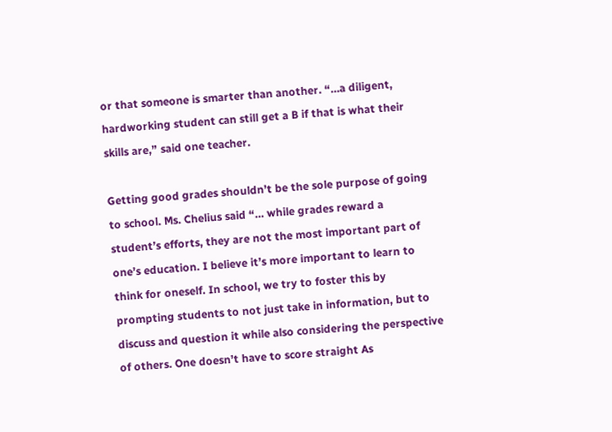or that someone is smarter than another. “…a diligent, hardworking student can still get a B if that is what their skills are,” said one teacher.

Getting good grades shouldn’t be the sole purpose of going to school. Ms. Chelius said “… while grades reward a student’s efforts, they are not the most important part of one’s education. I believe it’s more important to learn to think for oneself. In school, we try to foster this by prompting students to not just take in information, but to discuss and question it while also considering the perspective of others. One doesn’t have to score straight As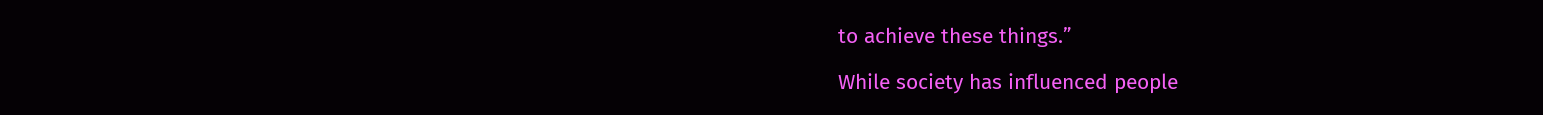to achieve these things.”

While society has influenced people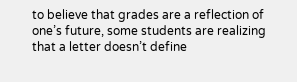to believe that grades are a reflection of one’s future, some students are realizing that a letter doesn’t define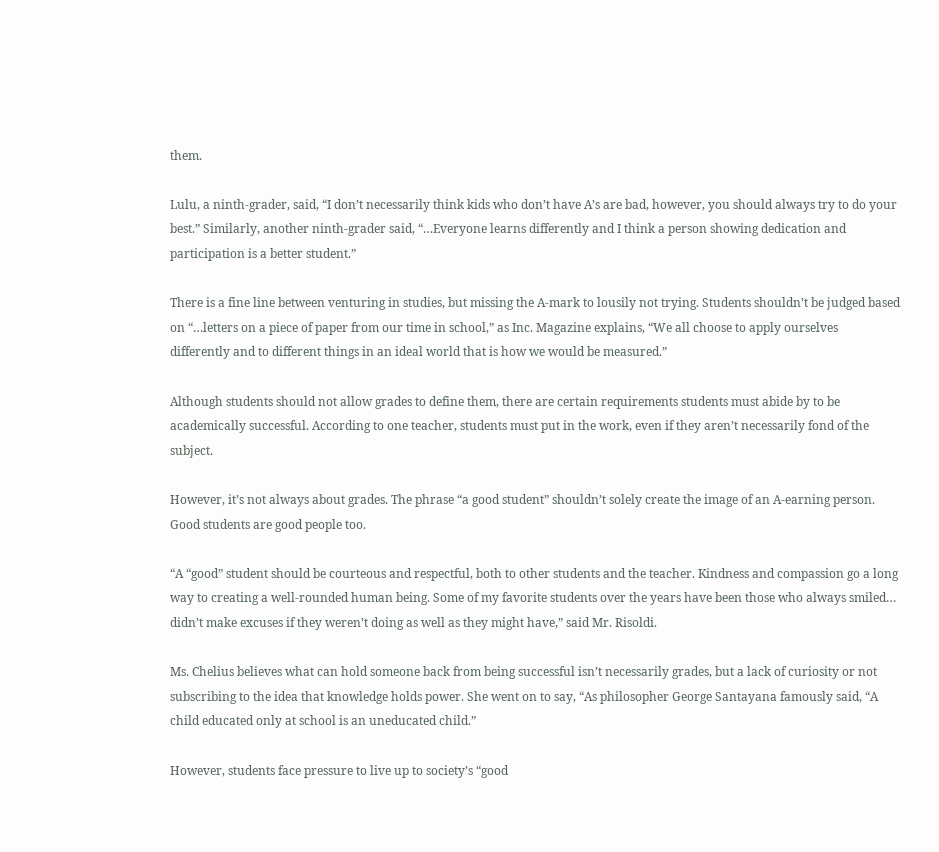them.

Lulu, a ninth-grader, said, “I don’t necessarily think kids who don’t have A’s are bad, however, you should always try to do your best.” Similarly, another ninth-grader said, “…Everyone learns differently and I think a person showing dedication and participation is a better student.”

There is a fine line between venturing in studies, but missing the A-mark to lousily not trying. Students shouldn’t be judged based on “…letters on a piece of paper from our time in school,” as Inc. Magazine explains, “We all choose to apply ourselves differently and to different things in an ideal world that is how we would be measured.”

Although students should not allow grades to define them, there are certain requirements students must abide by to be academically successful. According to one teacher, students must put in the work, even if they aren’t necessarily fond of the subject.

However, it’s not always about grades. The phrase “a good student” shouldn’t solely create the image of an A-earning person. Good students are good people too.

“A “good” student should be courteous and respectful, both to other students and the teacher. Kindness and compassion go a long way to creating a well-rounded human being. Some of my favorite students over the years have been those who always smiled… didn’t make excuses if they weren’t doing as well as they might have,” said Mr. Risoldi.

Ms. Chelius believes what can hold someone back from being successful isn’t necessarily grades, but a lack of curiosity or not subscribing to the idea that knowledge holds power. She went on to say, “As philosopher George Santayana famously said, “A child educated only at school is an uneducated child.”

However, students face pressure to live up to society’s “good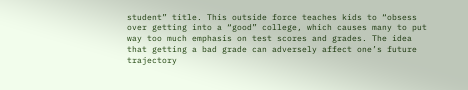student” title. This outside force teaches kids to “obsess over getting into a “good” college, which causes many to put way too much emphasis on test scores and grades. The idea that getting a bad grade can adversely affect one’s future trajectory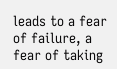leads to a fear of failure, a fear of taking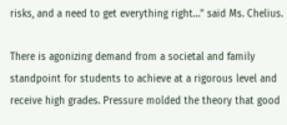risks, and a need to get everything right…” said Ms. Chelius.

There is agonizing demand from a societal and family standpoint for students to achieve at a rigorous level and receive high grades. Pressure molded the theory that good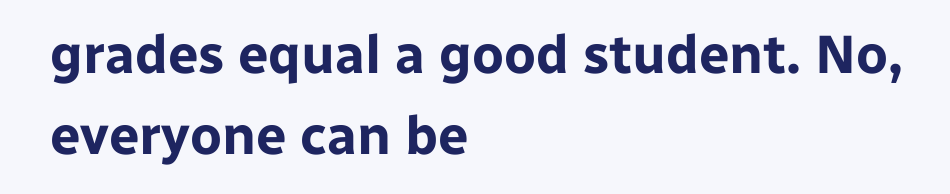grades equal a good student. No, everyone can be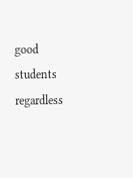good students regardless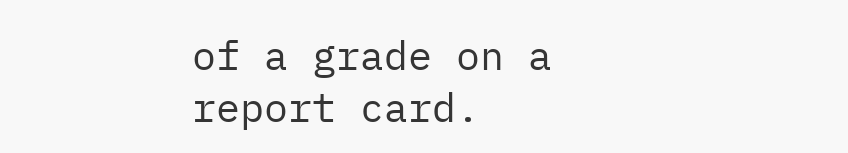of a grade on a report card.